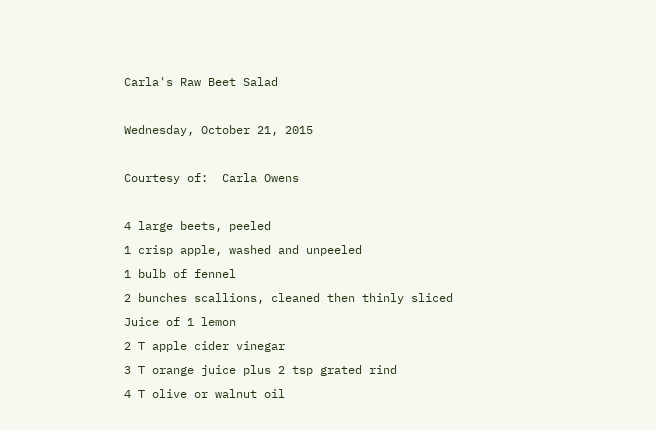Carla's Raw Beet Salad

Wednesday, October 21, 2015

Courtesy of:  Carla Owens

4 large beets, peeled
1 crisp apple, washed and unpeeled
1 bulb of fennel
2 bunches scallions, cleaned then thinly sliced
Juice of 1 lemon
2 T apple cider vinegar
3 T orange juice plus 2 tsp grated rind
4 T olive or walnut oil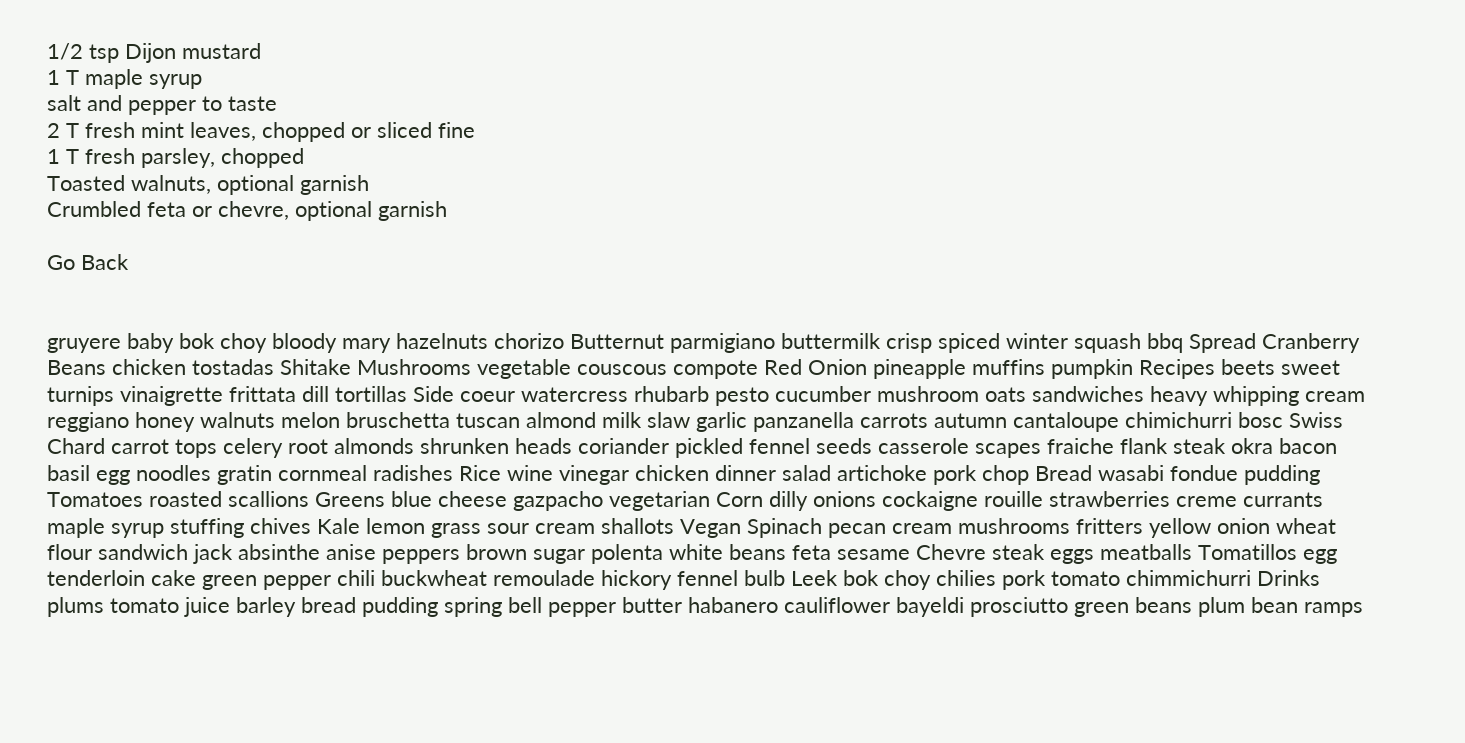1/2 tsp Dijon mustard
1 T maple syrup
salt and pepper to taste
2 T fresh mint leaves, chopped or sliced fine
1 T fresh parsley, chopped
Toasted walnuts, optional garnish
Crumbled feta or chevre, optional garnish

Go Back


gruyere baby bok choy bloody mary hazelnuts chorizo Butternut parmigiano buttermilk crisp spiced winter squash bbq Spread Cranberry Beans chicken tostadas Shitake Mushrooms vegetable couscous compote Red Onion pineapple muffins pumpkin Recipes beets sweet turnips vinaigrette frittata dill tortillas Side coeur watercress rhubarb pesto cucumber mushroom oats sandwiches heavy whipping cream reggiano honey walnuts melon bruschetta tuscan almond milk slaw garlic panzanella carrots autumn cantaloupe chimichurri bosc Swiss Chard carrot tops celery root almonds shrunken heads coriander pickled fennel seeds casserole scapes fraiche flank steak okra bacon basil egg noodles gratin cornmeal radishes Rice wine vinegar chicken dinner salad artichoke pork chop Bread wasabi fondue pudding Tomatoes roasted scallions Greens blue cheese gazpacho vegetarian Corn dilly onions cockaigne rouille strawberries creme currants maple syrup stuffing chives Kale lemon grass sour cream shallots Vegan Spinach pecan cream mushrooms fritters yellow onion wheat flour sandwich jack absinthe anise peppers brown sugar polenta white beans feta sesame Chevre steak eggs meatballs Tomatillos egg tenderloin cake green pepper chili buckwheat remoulade hickory fennel bulb Leek bok choy chilies pork tomato chimmichurri Drinks plums tomato juice barley bread pudding spring bell pepper butter habanero cauliflower bayeldi prosciutto green beans plum bean ramps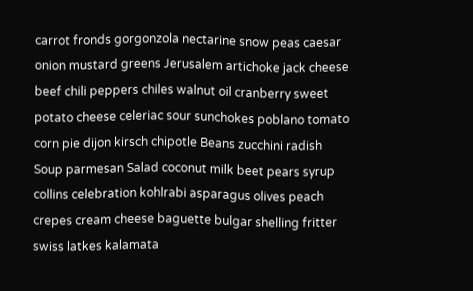carrot fronds gorgonzola nectarine snow peas caesar onion mustard greens Jerusalem artichoke jack cheese beef chili peppers chiles walnut oil cranberry sweet potato cheese celeriac sour sunchokes poblano tomato corn pie dijon kirsch chipotle Beans zucchini radish Soup parmesan Salad coconut milk beet pears syrup collins celebration kohlrabi asparagus olives peach crepes cream cheese baguette bulgar shelling fritter swiss latkes kalamata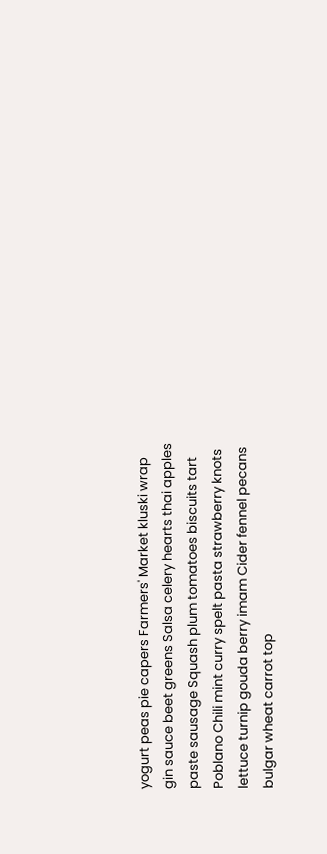yogurt peas pie capers Farmers' Market kluski wrap gin sauce beet greens Salsa celery hearts thai apples paste sausage Squash plum tomatoes biscuits tart Poblano Chili mint curry spelt pasta strawberry knots lettuce turnip gouda berry imam Cider fennel pecans bulgar wheat carrot top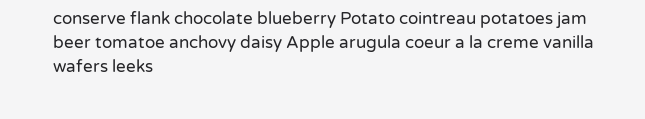conserve flank chocolate blueberry Potato cointreau potatoes jam beer tomatoe anchovy daisy Apple arugula coeur a la creme vanilla wafers leeks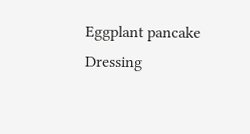Eggplant pancake Dressing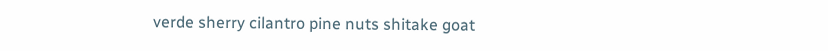verde sherry cilantro pine nuts shitake goat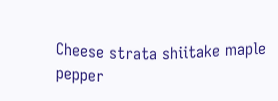Cheese strata shiitake maple pepper